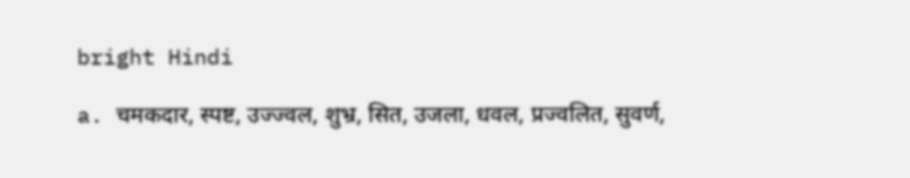bright Hindi

a. चमकदार, स्पष्ट, उज्ज्वल, शुभ्र, सित, उजला, धवल, प्रज्वलित, सुवर्ण,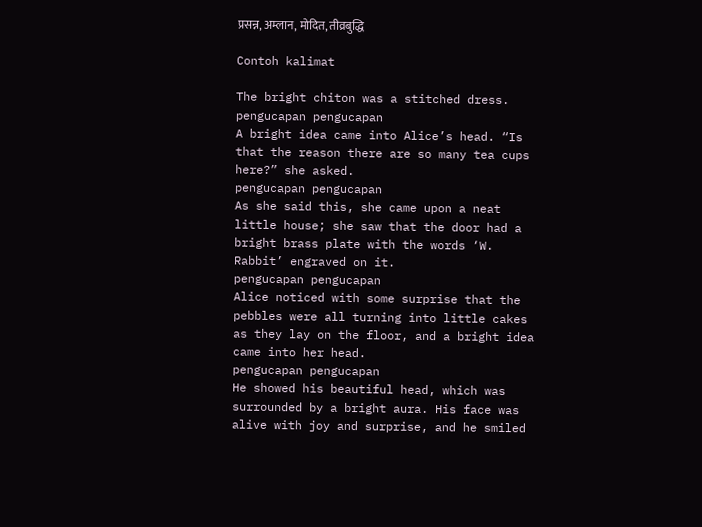प्रसन्न, अम्लान, मोदित, तीव्रबुद्धि

Contoh kalimat

The bright chiton was a stitched dress.
pengucapan pengucapan
A bright idea came into Alice’s head. “Is that the reason there are so many tea cups here?” she asked.
pengucapan pengucapan
As she said this, she came upon a neat little house; she saw that the door had a bright brass plate with the words ‘W. Rabbit’ engraved on it.
pengucapan pengucapan
Alice noticed with some surprise that the pebbles were all turning into little cakes as they lay on the floor, and a bright idea came into her head.
pengucapan pengucapan
He showed his beautiful head, which was surrounded by a bright aura. His face was alive with joy and surprise, and he smiled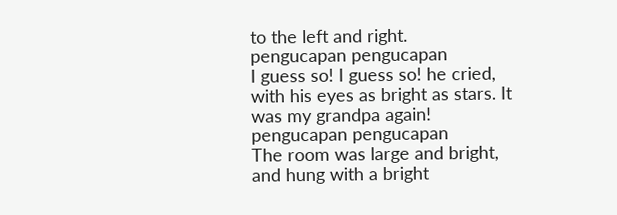to the left and right.
pengucapan pengucapan
I guess so! I guess so! he cried, with his eyes as bright as stars. It was my grandpa again!
pengucapan pengucapan
The room was large and bright, and hung with a bright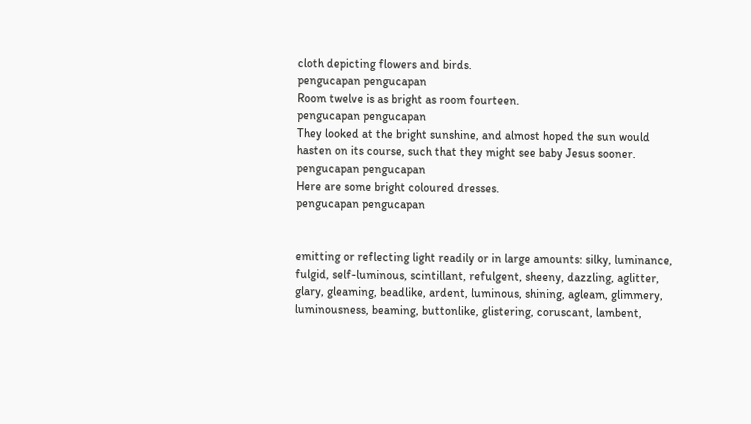cloth depicting flowers and birds.
pengucapan pengucapan
Room twelve is as bright as room fourteen.
pengucapan pengucapan
They looked at the bright sunshine, and almost hoped the sun would hasten on its course, such that they might see baby Jesus sooner.
pengucapan pengucapan
Here are some bright coloured dresses.
pengucapan pengucapan


emitting or reflecting light readily or in large amounts: silky, luminance, fulgid, self-luminous, scintillant, refulgent, sheeny, dazzling, aglitter, glary, gleaming, beadlike, ardent, luminous, shining, agleam, glimmery, luminousness, beaming, buttonlike, glistering, coruscant, lambent,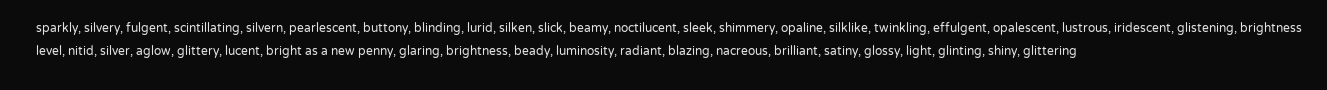sparkly, silvery, fulgent, scintillating, silvern, pearlescent, buttony, blinding, lurid, silken, slick, beamy, noctilucent, sleek, shimmery, opaline, silklike, twinkling, effulgent, opalescent, lustrous, iridescent, glistening, brightness level, nitid, silver, aglow, glittery, lucent, bright as a new penny, glaring, brightness, beady, luminosity, radiant, blazing, nacreous, brilliant, satiny, glossy, light, glinting, shiny, glittering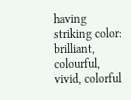having striking color: brilliant, colourful, vivid, colorful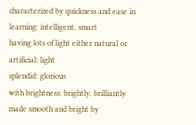characterized by quickness and ease in learning: intelligent, smart
having lots of light either natural or artificial: light
splendid: glorious
with brightness: brightly, brilliantly
made smooth and bright by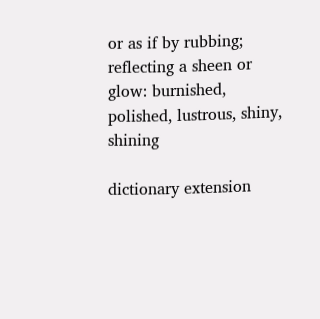or as if by rubbing; reflecting a sheen or glow: burnished, polished, lustrous, shiny, shining

dictionary extension